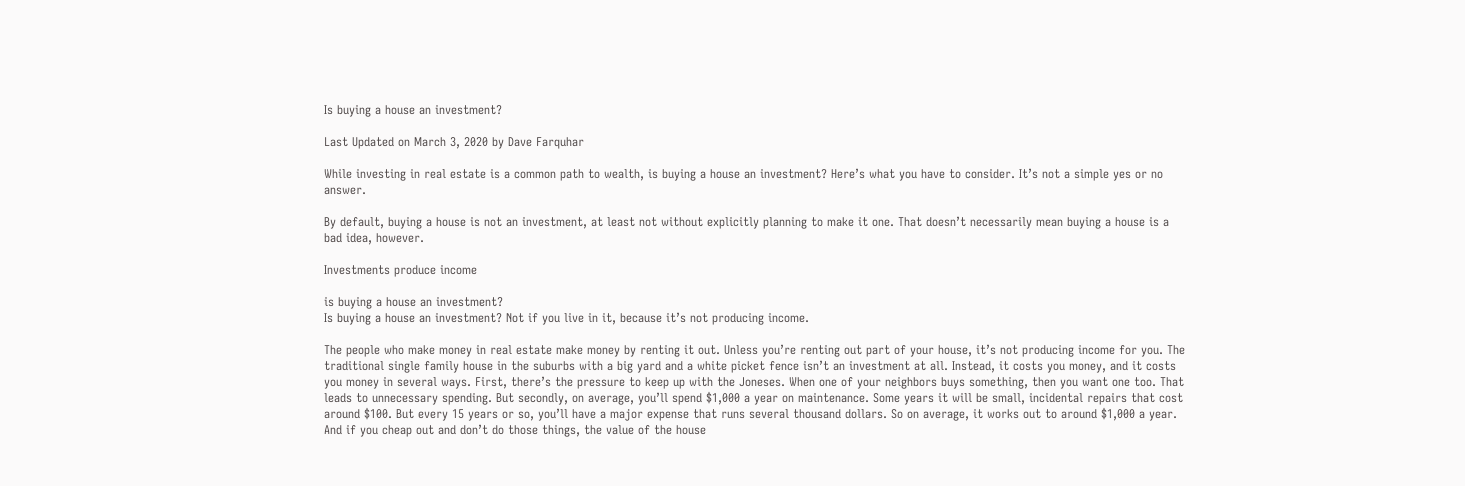Is buying a house an investment?

Last Updated on March 3, 2020 by Dave Farquhar

While investing in real estate is a common path to wealth, is buying a house an investment? Here’s what you have to consider. It’s not a simple yes or no answer.

By default, buying a house is not an investment, at least not without explicitly planning to make it one. That doesn’t necessarily mean buying a house is a bad idea, however.

Investments produce income

is buying a house an investment?
Is buying a house an investment? Not if you live in it, because it’s not producing income.

The people who make money in real estate make money by renting it out. Unless you’re renting out part of your house, it’s not producing income for you. The traditional single family house in the suburbs with a big yard and a white picket fence isn’t an investment at all. Instead, it costs you money, and it costs you money in several ways. First, there’s the pressure to keep up with the Joneses. When one of your neighbors buys something, then you want one too. That leads to unnecessary spending. But secondly, on average, you’ll spend $1,000 a year on maintenance. Some years it will be small, incidental repairs that cost around $100. But every 15 years or so, you’ll have a major expense that runs several thousand dollars. So on average, it works out to around $1,000 a year. And if you cheap out and don’t do those things, the value of the house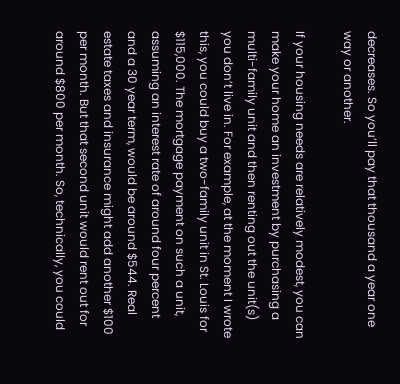decreases. So you’ll pay that thousand a year one way or another.

If your housing needs are relatively modest, you can make your home an investment by purchasing a multi-family unit and then renting out the unit(s) you don’t live in. For example, at the moment I wrote this, you could buy a two-family unit in St. Louis for $115,000. The mortgage payment on such a unit, assuming an interest rate of around four percent and a 30 year term, would be around $544. Real estate taxes and insurance might add another $100 per month. But that second unit would rent out for around $800 per month. So, technically, you could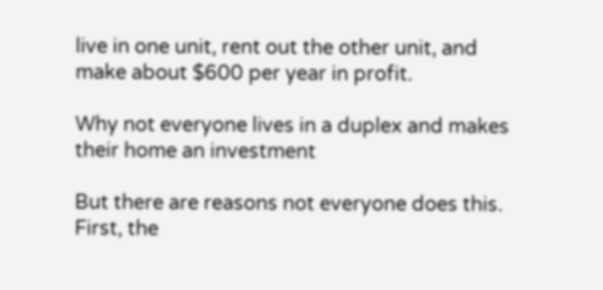live in one unit, rent out the other unit, and make about $600 per year in profit.

Why not everyone lives in a duplex and makes their home an investment

But there are reasons not everyone does this. First, the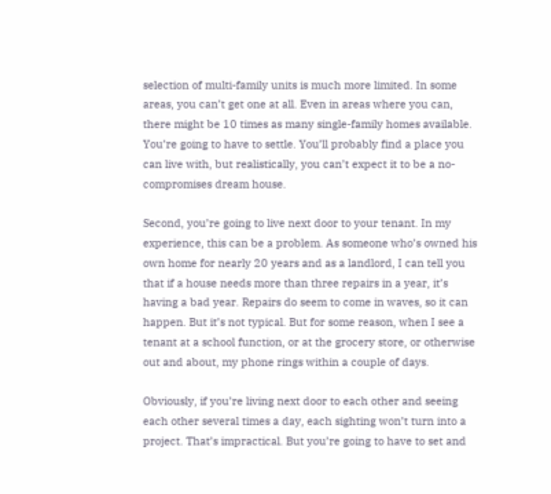selection of multi-family units is much more limited. In some areas, you can’t get one at all. Even in areas where you can, there might be 10 times as many single-family homes available. You’re going to have to settle. You’ll probably find a place you can live with, but realistically, you can’t expect it to be a no-compromises dream house.

Second, you’re going to live next door to your tenant. In my experience, this can be a problem. As someone who’s owned his own home for nearly 20 years and as a landlord, I can tell you that if a house needs more than three repairs in a year, it’s having a bad year. Repairs do seem to come in waves, so it can happen. But it’s not typical. But for some reason, when I see a tenant at a school function, or at the grocery store, or otherwise out and about, my phone rings within a couple of days.

Obviously, if you’re living next door to each other and seeing each other several times a day, each sighting won’t turn into a project. That’s impractical. But you’re going to have to set and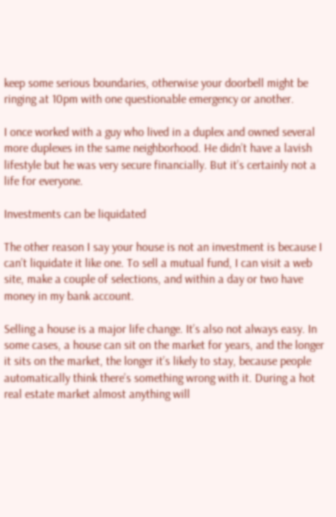keep some serious boundaries, otherwise your doorbell might be ringing at 10pm with one questionable emergency or another.

I once worked with a guy who lived in a duplex and owned several more duplexes in the same neighborhood. He didn’t have a lavish lifestyle but he was very secure financially. But it’s certainly not a life for everyone.

Investments can be liquidated

The other reason I say your house is not an investment is because I can’t liquidate it like one. To sell a mutual fund, I can visit a web site, make a couple of selections, and within a day or two have money in my bank account.

Selling a house is a major life change. It’s also not always easy. In some cases, a house can sit on the market for years, and the longer it sits on the market, the longer it’s likely to stay, because people automatically think there’s something wrong with it. During a hot real estate market almost anything will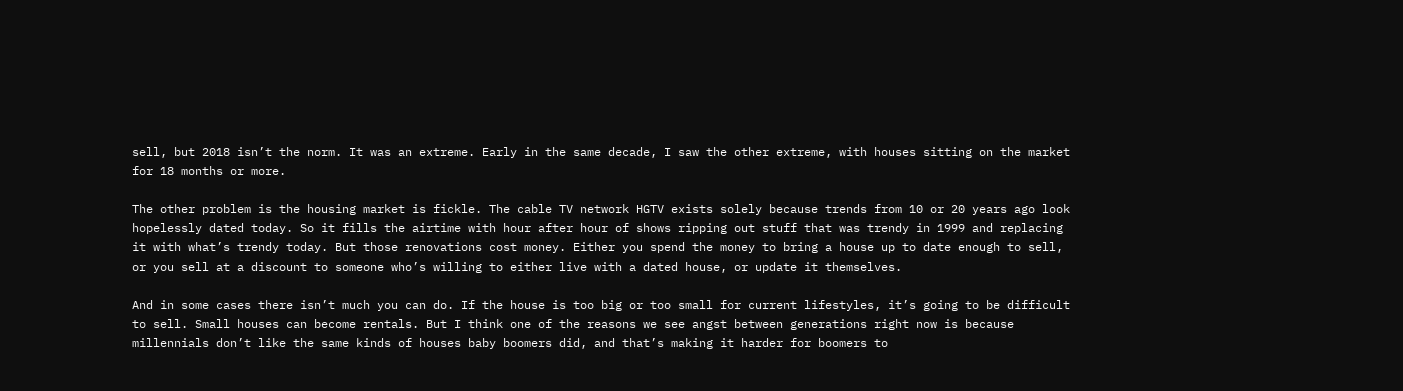sell, but 2018 isn’t the norm. It was an extreme. Early in the same decade, I saw the other extreme, with houses sitting on the market for 18 months or more.

The other problem is the housing market is fickle. The cable TV network HGTV exists solely because trends from 10 or 20 years ago look hopelessly dated today. So it fills the airtime with hour after hour of shows ripping out stuff that was trendy in 1999 and replacing it with what’s trendy today. But those renovations cost money. Either you spend the money to bring a house up to date enough to sell, or you sell at a discount to someone who’s willing to either live with a dated house, or update it themselves.

And in some cases there isn’t much you can do. If the house is too big or too small for current lifestyles, it’s going to be difficult to sell. Small houses can become rentals. But I think one of the reasons we see angst between generations right now is because millennials don’t like the same kinds of houses baby boomers did, and that’s making it harder for boomers to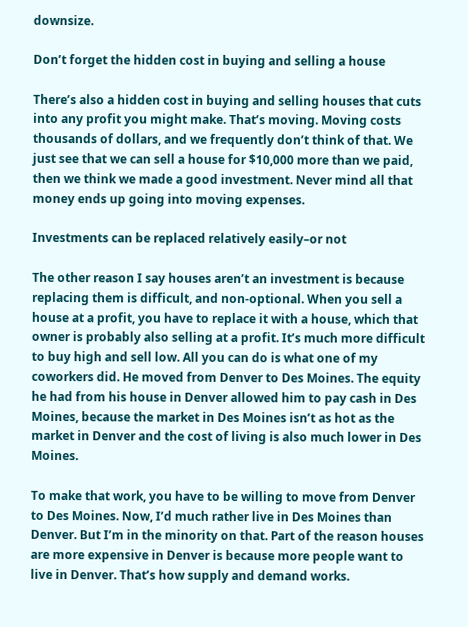downsize.

Don’t forget the hidden cost in buying and selling a house

There’s also a hidden cost in buying and selling houses that cuts into any profit you might make. That’s moving. Moving costs thousands of dollars, and we frequently don’t think of that. We just see that we can sell a house for $10,000 more than we paid, then we think we made a good investment. Never mind all that money ends up going into moving expenses.

Investments can be replaced relatively easily–or not

The other reason I say houses aren’t an investment is because replacing them is difficult, and non-optional. When you sell a house at a profit, you have to replace it with a house, which that owner is probably also selling at a profit. It’s much more difficult to buy high and sell low. All you can do is what one of my coworkers did. He moved from Denver to Des Moines. The equity he had from his house in Denver allowed him to pay cash in Des Moines, because the market in Des Moines isn’t as hot as the market in Denver and the cost of living is also much lower in Des Moines.

To make that work, you have to be willing to move from Denver to Des Moines. Now, I’d much rather live in Des Moines than Denver. But I’m in the minority on that. Part of the reason houses are more expensive in Denver is because more people want to live in Denver. That’s how supply and demand works.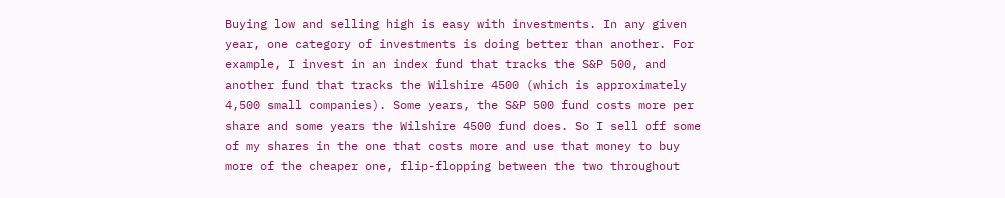Buying low and selling high is easy with investments. In any given year, one category of investments is doing better than another. For example, I invest in an index fund that tracks the S&P 500, and another fund that tracks the Wilshire 4500 (which is approximately 4,500 small companies). Some years, the S&P 500 fund costs more per share and some years the Wilshire 4500 fund does. So I sell off some of my shares in the one that costs more and use that money to buy more of the cheaper one, flip-flopping between the two throughout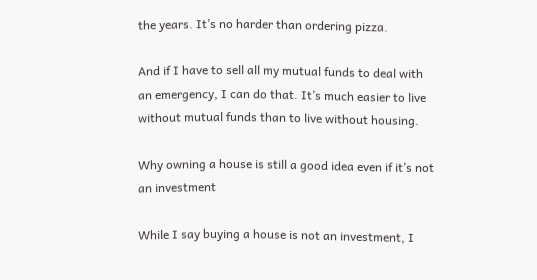the years. It’s no harder than ordering pizza.

And if I have to sell all my mutual funds to deal with an emergency, I can do that. It’s much easier to live without mutual funds than to live without housing.

Why owning a house is still a good idea even if it’s not an investment

While I say buying a house is not an investment, I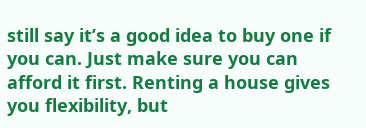still say it’s a good idea to buy one if you can. Just make sure you can afford it first. Renting a house gives you flexibility, but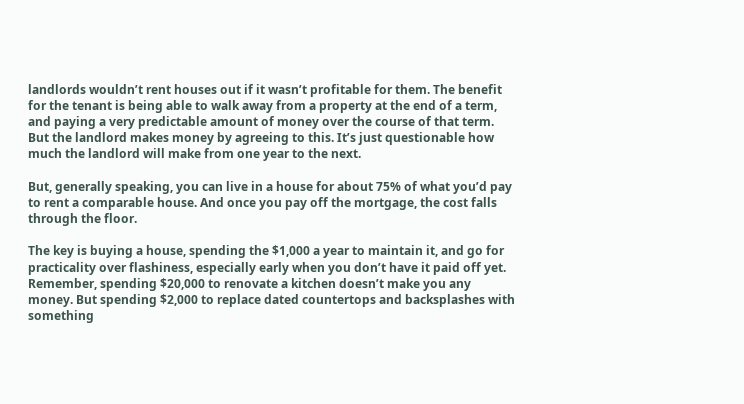landlords wouldn’t rent houses out if it wasn’t profitable for them. The benefit for the tenant is being able to walk away from a property at the end of a term, and paying a very predictable amount of money over the course of that term. But the landlord makes money by agreeing to this. It’s just questionable how much the landlord will make from one year to the next.

But, generally speaking, you can live in a house for about 75% of what you’d pay to rent a comparable house. And once you pay off the mortgage, the cost falls through the floor.

The key is buying a house, spending the $1,000 a year to maintain it, and go for practicality over flashiness, especially early when you don’t have it paid off yet. Remember, spending $20,000 to renovate a kitchen doesn’t make you any money. But spending $2,000 to replace dated countertops and backsplashes with something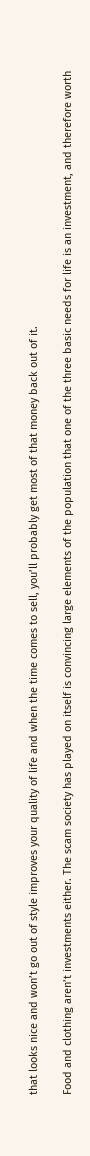that looks nice and won’t go out of style improves your quality of life and when the time comes to sell, you’ll probably get most of that money back out of it.

Food and clothing aren’t investments either. The scam society has played on itself is convincing large elements of the population that one of the three basic needs for life is an investment, and therefore worth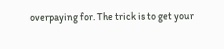overpaying for. The trick is to get your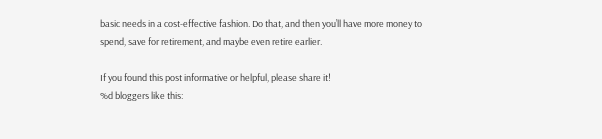basic needs in a cost-effective fashion. Do that, and then you’ll have more money to spend, save for retirement, and maybe even retire earlier.

If you found this post informative or helpful, please share it!
%d bloggers like this: